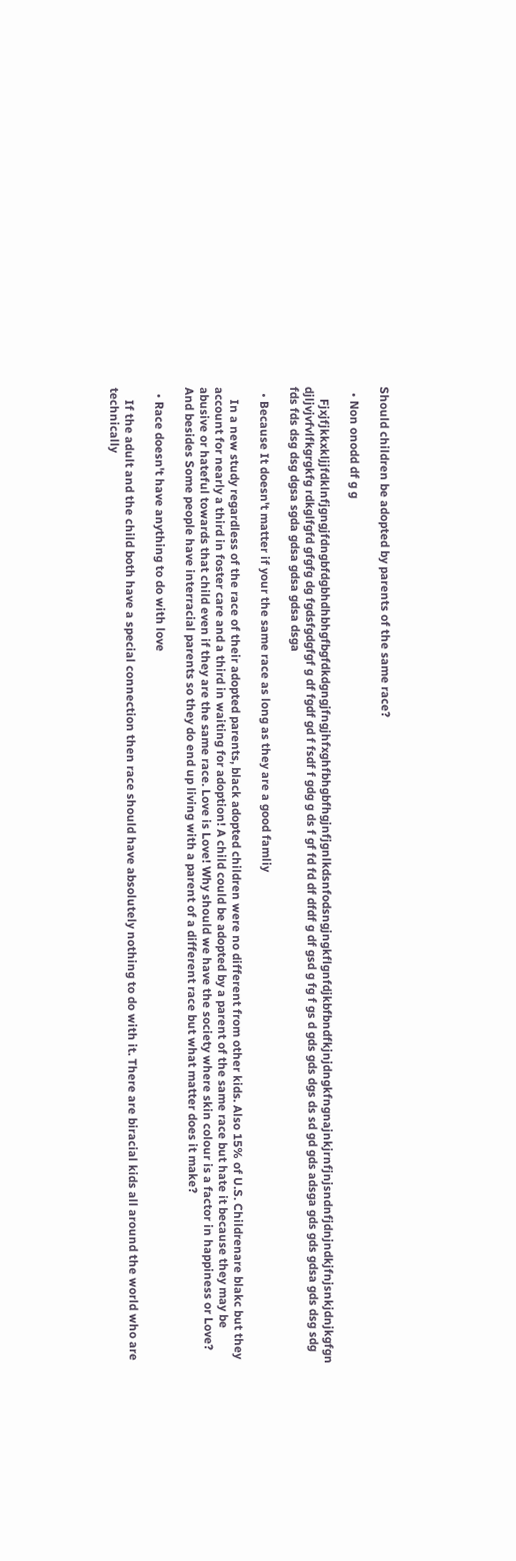Should children be adopted by parents of the same race?

  • Non onodd df g g

    Fjxjfjkkxkljjfdklnfjgngjfdngbfdgbhdhbhgfbgfdkdgngjfngjhfxghfbhgbfhgjnfjgnlkdsnfodsngjngkflgnfdjkbfbndfkjnjdngkfngnajnkjrnfjnjsndnfjdnjndkjfnjsnkjdnjkgfgn djljvjvfvlfkgrgkfg rdkglfgfd gfgfg dg fgdsfgdgfgf g df fgdf gd f fsdf f gdg g ds f gf fd fd df dfdf g df gsd g fg f gs d gds gds dgs ds sd gd gds adsga gds gds gdsa gds dsg sdg fds fds dsg dsg dgsa sgda gdsa gdsa gdsa dsga

  • Because It doesn't matter if your the same race as long as they are a good famliy

    In a new study regardless of the race of their adopted parents, black adopted children were no different from other kids. Also 15% of U.S. Childrenare blakc but they account for nearly a third in foster care and a third in waiting for adoption! A child could be adopted by a parent of the same race but hate it because they may be abusive or hateful towards that child even if they are the same race. Love is Love! Why should we have the society where skin colour is a factor in happiness or Love? And besides Some people have interracial parents so they do end up living with a parent of a different race but what matter does it make?

  • Race doesn't have anything to do with love

    If the adult and the child both have a special connection then race should have absolutely nothing to do with it. There are biracial kids all around the world who are technically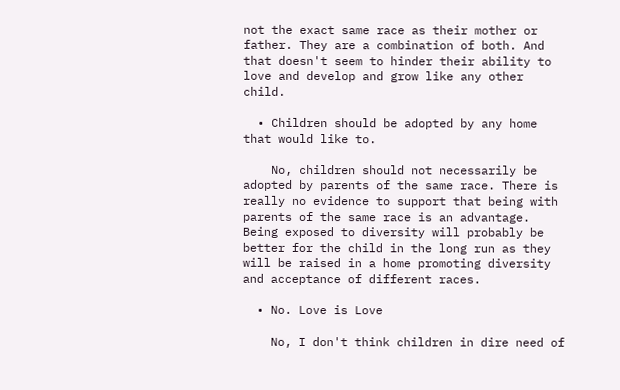not the exact same race as their mother or father. They are a combination of both. And that doesn't seem to hinder their ability to love and develop and grow like any other child.

  • Children should be adopted by any home that would like to.

    No, children should not necessarily be adopted by parents of the same race. There is really no evidence to support that being with parents of the same race is an advantage. Being exposed to diversity will probably be better for the child in the long run as they will be raised in a home promoting diversity and acceptance of different races.

  • No. Love is Love

    No, I don't think children in dire need of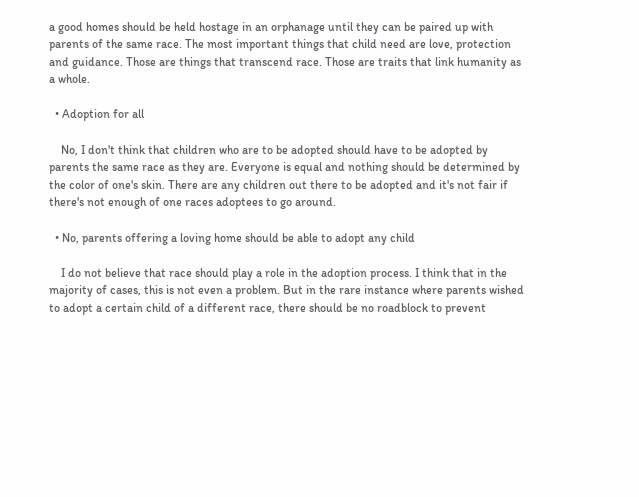a good homes should be held hostage in an orphanage until they can be paired up with parents of the same race. The most important things that child need are love, protection and guidance. Those are things that transcend race. Those are traits that link humanity as a whole.

  • Adoption for all

    No, I don't think that children who are to be adopted should have to be adopted by parents the same race as they are. Everyone is equal and nothing should be determined by the color of one's skin. There are any children out there to be adopted and it's not fair if there's not enough of one races adoptees to go around.

  • No, parents offering a loving home should be able to adopt any child

    I do not believe that race should play a role in the adoption process. I think that in the majority of cases, this is not even a problem. But in the rare instance where parents wished to adopt a certain child of a different race, there should be no roadblock to prevent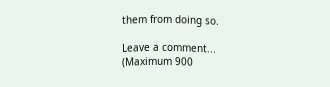them from doing so.

Leave a comment...
(Maximum 900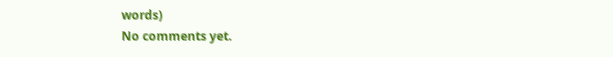words)
No comments yet.